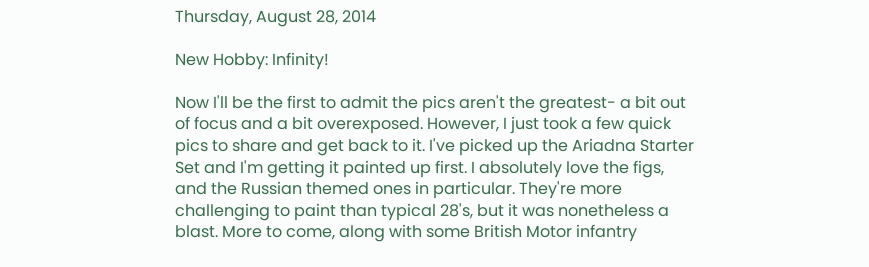Thursday, August 28, 2014

New Hobby: Infinity!

Now I'll be the first to admit the pics aren't the greatest- a bit out of focus and a bit overexposed. However, I just took a few quick pics to share and get back to it. I've picked up the Ariadna Starter Set and I'm getting it painted up first. I absolutely love the figs, and the Russian themed ones in particular. They're more challenging to paint than typical 28's, but it was nonetheless a blast. More to come, along with some British Motor infantry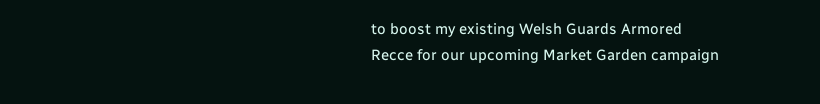to boost my existing Welsh Guards Armored Recce for our upcoming Market Garden campaign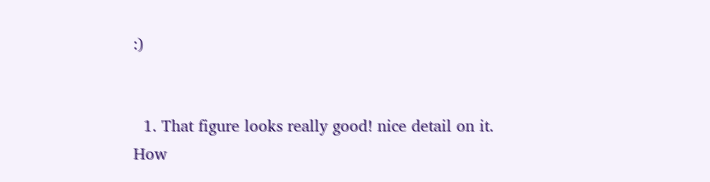:)


  1. That figure looks really good! nice detail on it. How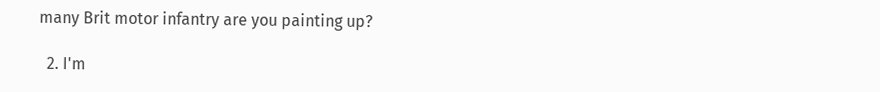many Brit motor infantry are you painting up?

  2. I'm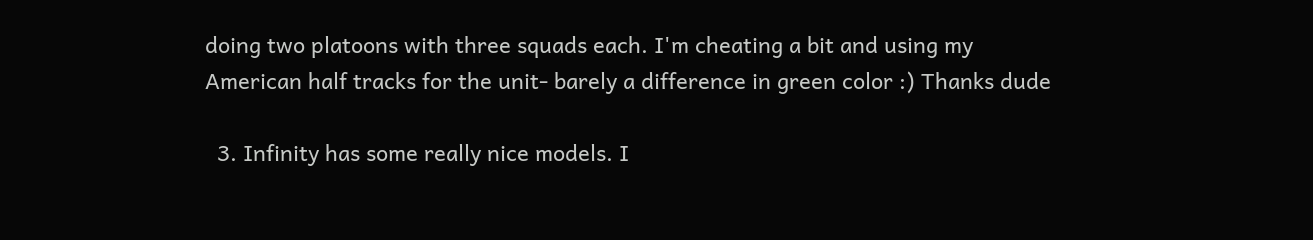doing two platoons with three squads each. I'm cheating a bit and using my American half tracks for the unit- barely a difference in green color :) Thanks dude

  3. Infinity has some really nice models. I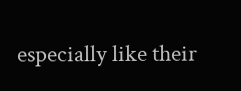especially like their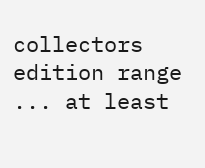collectors edition range ... at least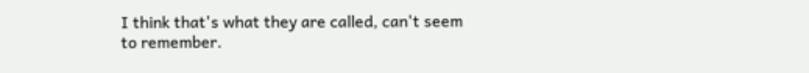I think that's what they are called, can't seem to remember.